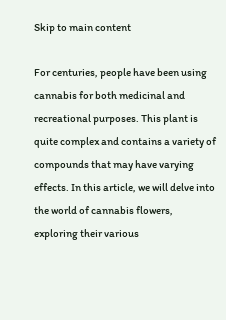Skip to main content

For centuries, people have been using cannabis for both medicinal and recreational purposes. This plant is quite complex and contains a variety of compounds that may have varying effects. In this article, we will delve into the world of cannabis flowers, exploring their various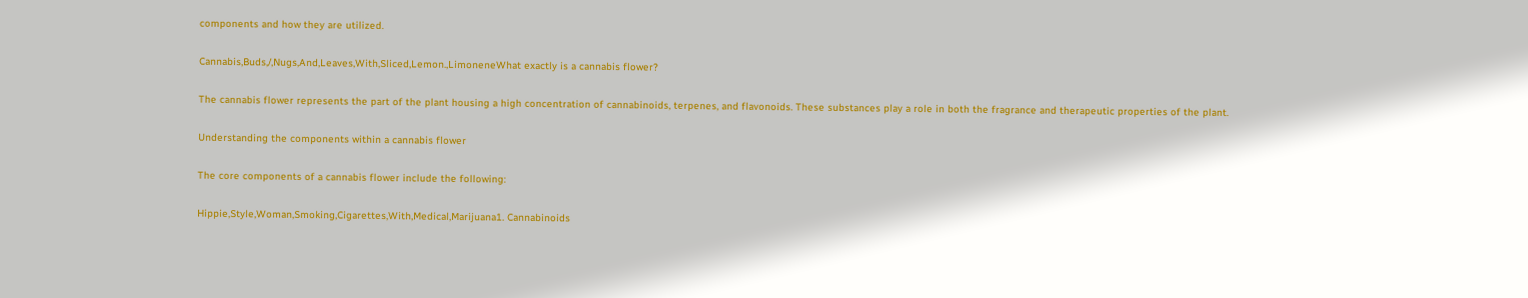components and how they are utilized.

Cannabis,Buds,/,Nugs,And,Leaves,With,Sliced,Lemon.,LimoneneWhat exactly is a cannabis flower?

The cannabis flower represents the part of the plant housing a high concentration of cannabinoids, terpenes, and flavonoids. These substances play a role in both the fragrance and therapeutic properties of the plant.

Understanding the components within a cannabis flower

The core components of a cannabis flower include the following:

Hippie,Style,Woman,Smoking,Cigarettes,With,Medical,Marijuana1. Cannabinoids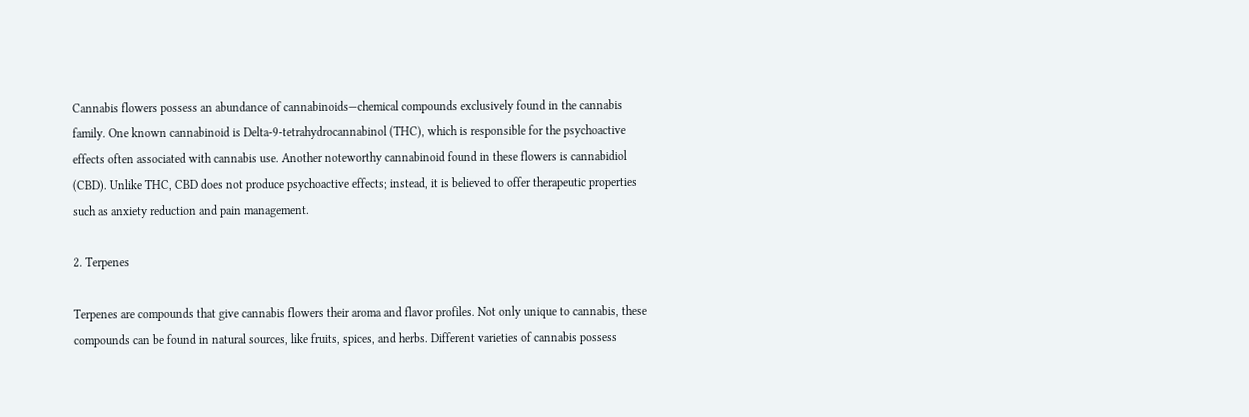Cannabis flowers possess an abundance of cannabinoids—chemical compounds exclusively found in the cannabis family. One known cannabinoid is Delta-9-tetrahydrocannabinol (THC), which is responsible for the psychoactive effects often associated with cannabis use. Another noteworthy cannabinoid found in these flowers is cannabidiol (CBD). Unlike THC, CBD does not produce psychoactive effects; instead, it is believed to offer therapeutic properties such as anxiety reduction and pain management.

2. Terpenes

Terpenes are compounds that give cannabis flowers their aroma and flavor profiles. Not only unique to cannabis, these compounds can be found in natural sources, like fruits, spices, and herbs. Different varieties of cannabis possess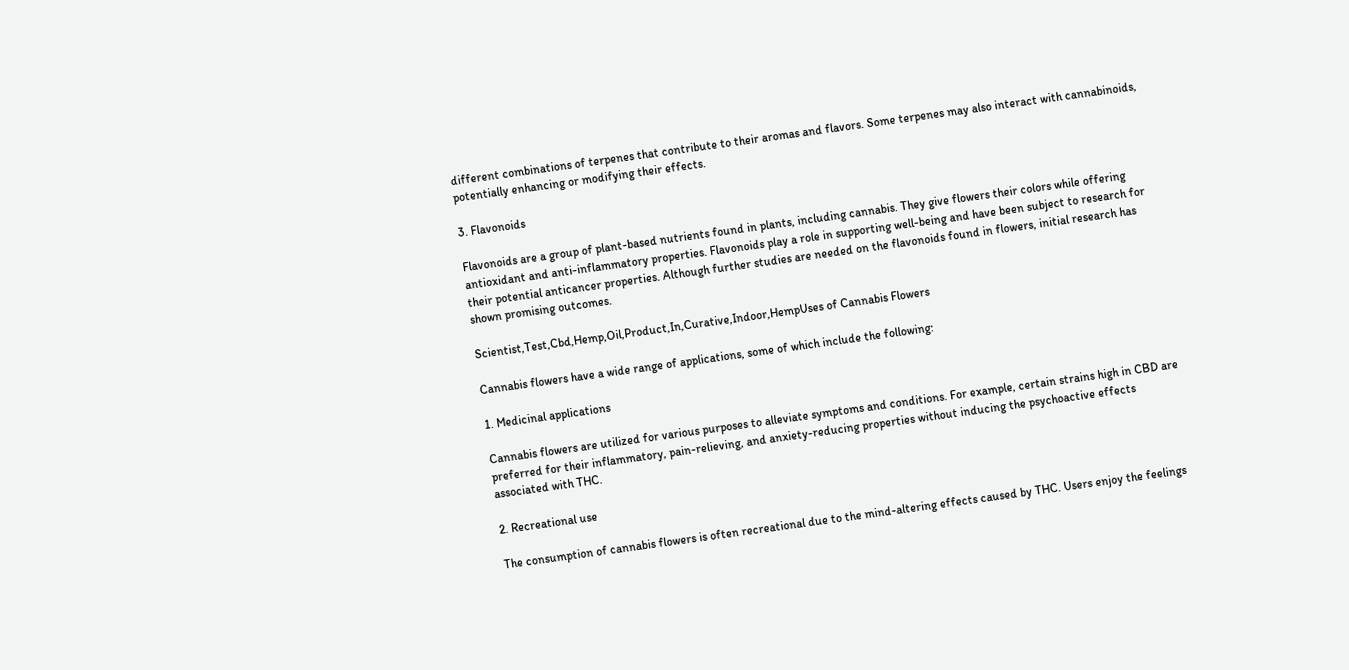different combinations of terpenes that contribute to their aromas and flavors. Some terpenes may also interact with cannabinoids, potentially enhancing or modifying their effects.

3. Flavonoids

Flavonoids are a group of plant-based nutrients found in plants, including cannabis. They give flowers their colors while offering antioxidant and anti-inflammatory properties. Flavonoids play a role in supporting well-being and have been subject to research for their potential anticancer properties. Although further studies are needed on the flavonoids found in flowers, initial research has shown promising outcomes.

Scientist,Test,Cbd,Hemp,Oil,Product,In,Curative,Indoor,HempUses of Cannabis Flowers

Cannabis flowers have a wide range of applications, some of which include the following:

1. Medicinal applications

Cannabis flowers are utilized for various purposes to alleviate symptoms and conditions. For example, certain strains high in CBD are preferred for their inflammatory, pain-relieving, and anxiety-reducing properties without inducing the psychoactive effects associated with THC.

2. Recreational use

The consumption of cannabis flowers is often recreational due to the mind-altering effects caused by THC. Users enjoy the feelings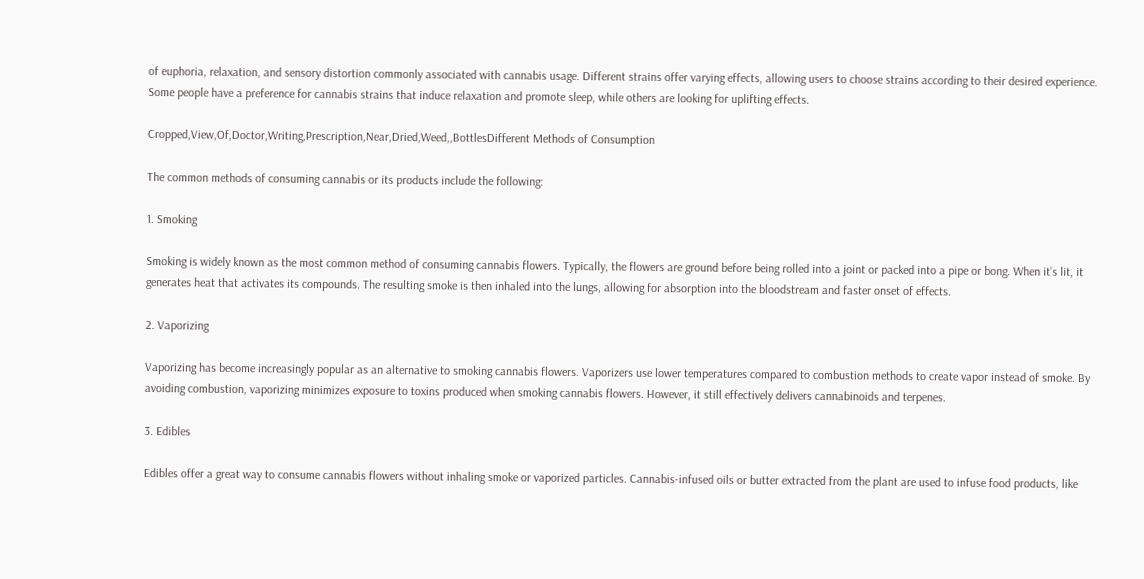of euphoria, relaxation, and sensory distortion commonly associated with cannabis usage. Different strains offer varying effects, allowing users to choose strains according to their desired experience. Some people have a preference for cannabis strains that induce relaxation and promote sleep, while others are looking for uplifting effects.

Cropped,View,Of,Doctor,Writing,Prescription,Near,Dried,Weed,,BottlesDifferent Methods of Consumption

The common methods of consuming cannabis or its products include the following:

1. Smoking

Smoking is widely known as the most common method of consuming cannabis flowers. Typically, the flowers are ground before being rolled into a joint or packed into a pipe or bong. When it’s lit, it generates heat that activates its compounds. The resulting smoke is then inhaled into the lungs, allowing for absorption into the bloodstream and faster onset of effects.

2. Vaporizing

Vaporizing has become increasingly popular as an alternative to smoking cannabis flowers. Vaporizers use lower temperatures compared to combustion methods to create vapor instead of smoke. By avoiding combustion, vaporizing minimizes exposure to toxins produced when smoking cannabis flowers. However, it still effectively delivers cannabinoids and terpenes.

3. Edibles

Edibles offer a great way to consume cannabis flowers without inhaling smoke or vaporized particles. Cannabis-infused oils or butter extracted from the plant are used to infuse food products, like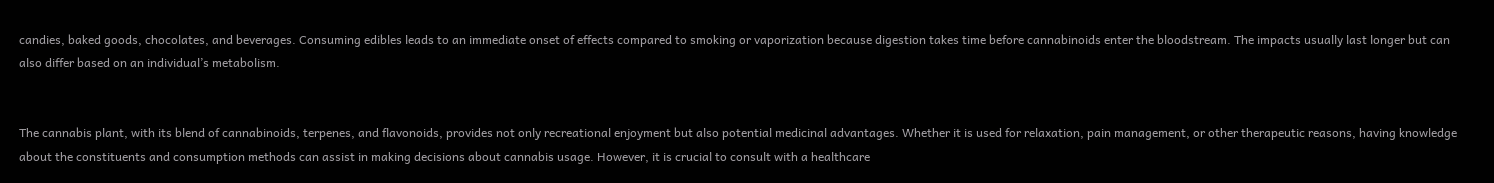candies, baked goods, chocolates, and beverages. Consuming edibles leads to an immediate onset of effects compared to smoking or vaporization because digestion takes time before cannabinoids enter the bloodstream. The impacts usually last longer but can also differ based on an individual’s metabolism.


The cannabis plant, with its blend of cannabinoids, terpenes, and flavonoids, provides not only recreational enjoyment but also potential medicinal advantages. Whether it is used for relaxation, pain management, or other therapeutic reasons, having knowledge about the constituents and consumption methods can assist in making decisions about cannabis usage. However, it is crucial to consult with a healthcare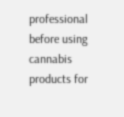professional before using cannabis products for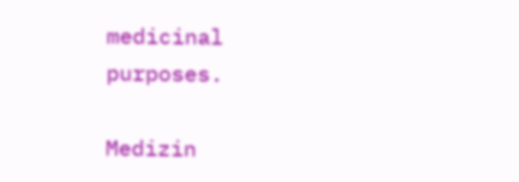medicinal purposes.

Medizin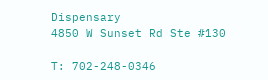Dispensary
4850 W Sunset Rd Ste #130

T: 702-248-0346